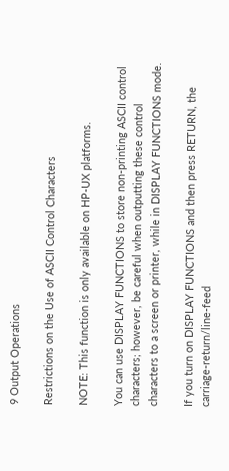9 Output Operations

Restrictions on the Use of ASCII Control Characters

NOTE: This function is only available on HP-UX platforms.

You can use DISPLAY FUNCTIONS to store non-printing ASCII control characters; however, be careful when outputting these control characters to a screen or printer, while in DISPLAY FUNCTIONS mode.

If you turn on DISPLAY FUNCTIONS and then press RETURN, the carriage-return/line-feed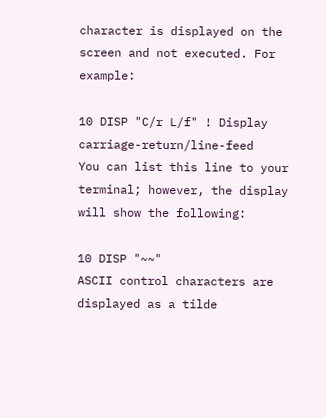character is displayed on the screen and not executed. For example:

10 DISP "C/r L/f" ! Display carriage-return/line-feed
You can list this line to your terminal; however, the display will show the following:

10 DISP "~~"
ASCII control characters are displayed as a tilde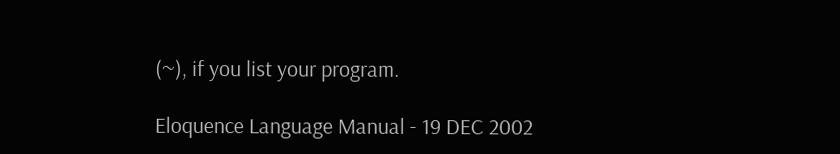(~), if you list your program.

Eloquence Language Manual - 19 DEC 2002